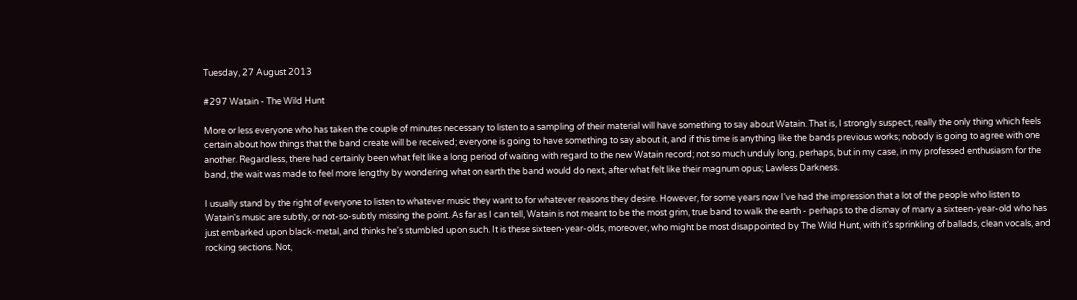Tuesday, 27 August 2013

#297 Watain - The Wild Hunt

More or less everyone who has taken the couple of minutes necessary to listen to a sampling of their material will have something to say about Watain. That is, I strongly suspect, really the only thing which feels certain about how things that the band create will be received; everyone is going to have something to say about it, and if this time is anything like the bands previous works; nobody is going to agree with one another. Regardless, there had certainly been what felt like a long period of waiting with regard to the new Watain record; not so much unduly long, perhaps, but in my case, in my professed enthusiasm for the band, the wait was made to feel more lengthy by wondering what on earth the band would do next, after what felt like their magnum opus; Lawless Darkness.

I usually stand by the right of everyone to listen to whatever music they want to for whatever reasons they desire. However, for some years now I've had the impression that a lot of the people who listen to Watain's music are subtly, or not-so-subtly missing the point. As far as I can tell, Watain is not meant to be the most grim, true band to walk the earth - perhaps to the dismay of many a sixteen-year-old who has just embarked upon black-metal, and thinks he's stumbled upon such. It is these sixteen-year-olds, moreover, who might be most disappointed by The Wild Hunt, with it's sprinkling of ballads, clean vocals, and rocking sections. Not,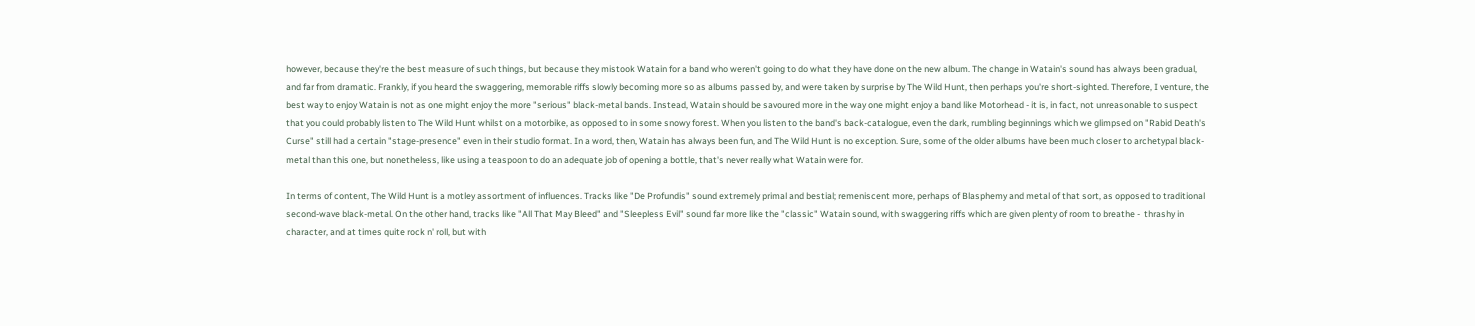however, because they're the best measure of such things, but because they mistook Watain for a band who weren't going to do what they have done on the new album. The change in Watain's sound has always been gradual, and far from dramatic. Frankly, if you heard the swaggering, memorable riffs slowly becoming more so as albums passed by, and were taken by surprise by The Wild Hunt, then perhaps you're short-sighted. Therefore, I venture, the best way to enjoy Watain is not as one might enjoy the more "serious" black-metal bands. Instead, Watain should be savoured more in the way one might enjoy a band like Motorhead - it is, in fact, not unreasonable to suspect that you could probably listen to The Wild Hunt whilst on a motorbike, as opposed to in some snowy forest. When you listen to the band's back-catalogue, even the dark, rumbling beginnings which we glimpsed on "Rabid Death's Curse" still had a certain "stage-presence" even in their studio format. In a word, then, Watain has always been fun, and The Wild Hunt is no exception. Sure, some of the older albums have been much closer to archetypal black-metal than this one, but nonetheless, like using a teaspoon to do an adequate job of opening a bottle, that's never really what Watain were for.

In terms of content, The Wild Hunt is a motley assortment of influences. Tracks like "De Profundis" sound extremely primal and bestial; remeniscent more, perhaps of Blasphemy and metal of that sort, as opposed to traditional second-wave black-metal. On the other hand, tracks like "All That May Bleed" and "Sleepless Evil" sound far more like the "classic" Watain sound, with swaggering riffs which are given plenty of room to breathe -  thrashy in character, and at times quite rock n' roll, but with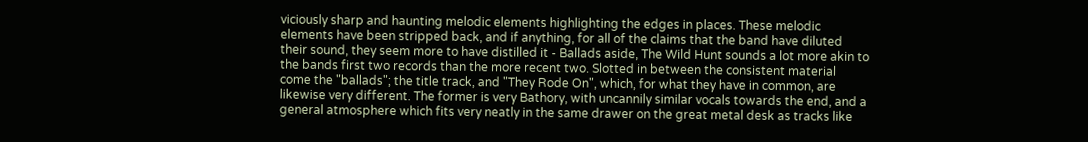viciously sharp and haunting melodic elements highlighting the edges in places. These melodic elements have been stripped back, and if anything, for all of the claims that the band have diluted their sound, they seem more to have distilled it - Ballads aside, The Wild Hunt sounds a lot more akin to the bands first two records than the more recent two. Slotted in between the consistent material come the "ballads"; the title track, and "They Rode On", which, for what they have in common, are likewise very different. The former is very Bathory, with uncannily similar vocals towards the end, and a general atmosphere which fits very neatly in the same drawer on the great metal desk as tracks like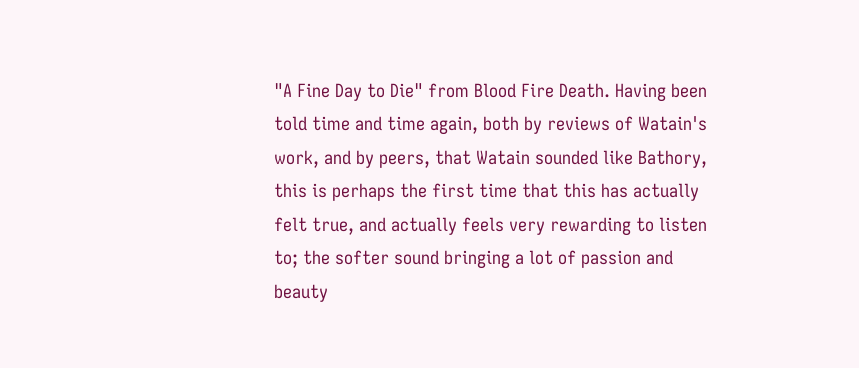"A Fine Day to Die" from Blood Fire Death. Having been told time and time again, both by reviews of Watain's work, and by peers, that Watain sounded like Bathory, this is perhaps the first time that this has actually felt true, and actually feels very rewarding to listen to; the softer sound bringing a lot of passion and beauty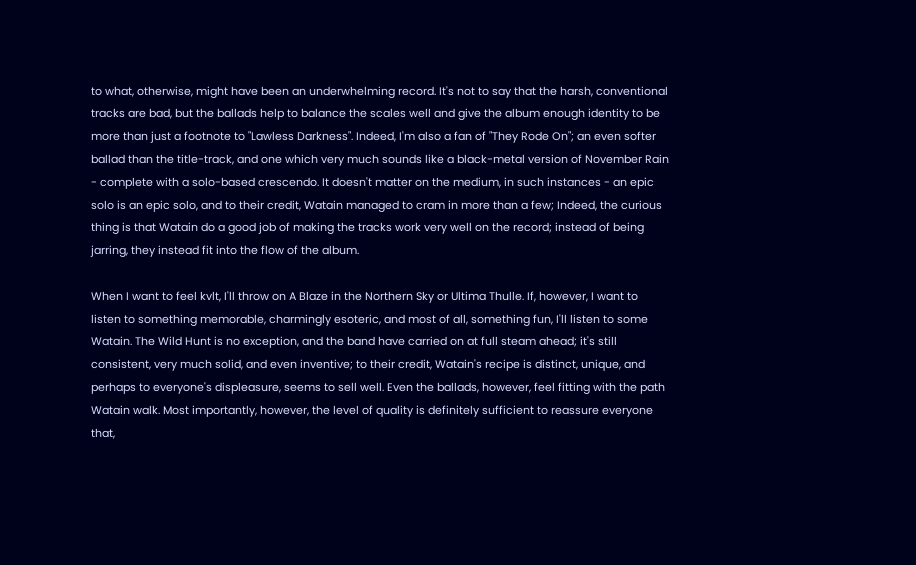to what, otherwise, might have been an underwhelming record. It's not to say that the harsh, conventional tracks are bad, but the ballads help to balance the scales well and give the album enough identity to be more than just a footnote to "Lawless Darkness". Indeed, I'm also a fan of "They Rode On"; an even softer ballad than the title-track, and one which very much sounds like a black-metal version of November Rain - complete with a solo-based crescendo. It doesn't matter on the medium, in such instances - an epic solo is an epic solo, and to their credit, Watain managed to cram in more than a few; Indeed, the curious thing is that Watain do a good job of making the tracks work very well on the record; instead of being jarring, they instead fit into the flow of the album.

When I want to feel kvlt, I'll throw on A Blaze in the Northern Sky or Ultima Thulle. If, however, I want to listen to something memorable, charmingly esoteric, and most of all, something fun, I'll listen to some Watain. The Wild Hunt is no exception, and the band have carried on at full steam ahead; it's still consistent, very much solid, and even inventive; to their credit, Watain's recipe is distinct, unique, and perhaps to everyone's displeasure, seems to sell well. Even the ballads, however, feel fitting with the path Watain walk. Most importantly, however, the level of quality is definitely sufficient to reassure everyone that,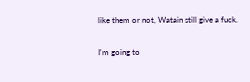like them or not, Watain still give a fuck.

I'm going to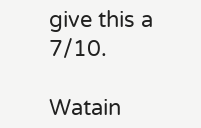give this a 7/10.

Watain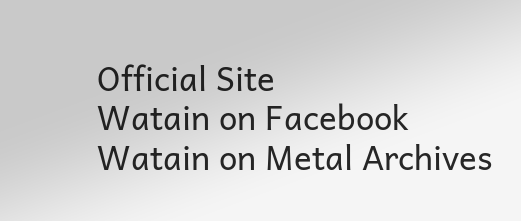Official Site
Watain on Facebook
Watain on Metal Archives